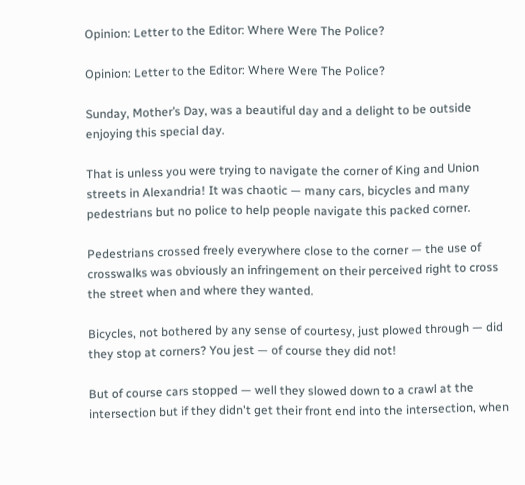Opinion: Letter to the Editor: Where Were The Police?

Opinion: Letter to the Editor: Where Were The Police?

Sunday, Mother’s Day, was a beautiful day and a delight to be outside enjoying this special day.

That is unless you were trying to navigate the corner of King and Union streets in Alexandria! It was chaotic — many cars, bicycles and many pedestrians but no police to help people navigate this packed corner.

Pedestrians crossed freely everywhere close to the corner — the use of crosswalks was obviously an infringement on their perceived right to cross the street when and where they wanted.

Bicycles, not bothered by any sense of courtesy, just plowed through — did they stop at corners? You jest — of course they did not!

But of course cars stopped — well they slowed down to a crawl at the intersection but if they didn't get their front end into the intersection, when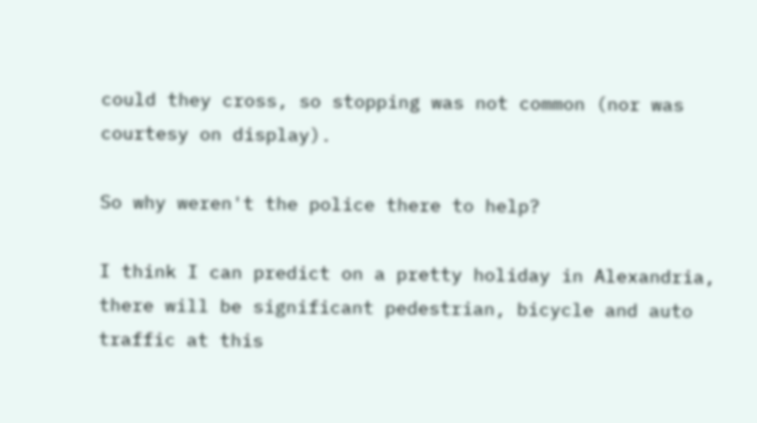could they cross, so stopping was not common (nor was courtesy on display).

So why weren't the police there to help?

I think I can predict on a pretty holiday in Alexandria, there will be significant pedestrian, bicycle and auto traffic at this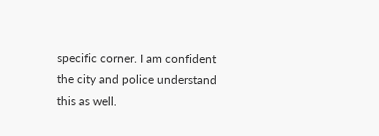specific corner. I am confident the city and police understand this as well.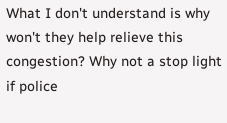What I don't understand is why won't they help relieve this congestion? Why not a stop light if police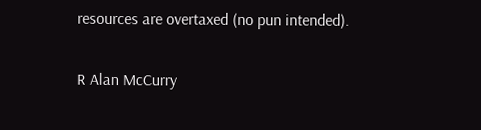resources are overtaxed (no pun intended).

R Alan McCurry